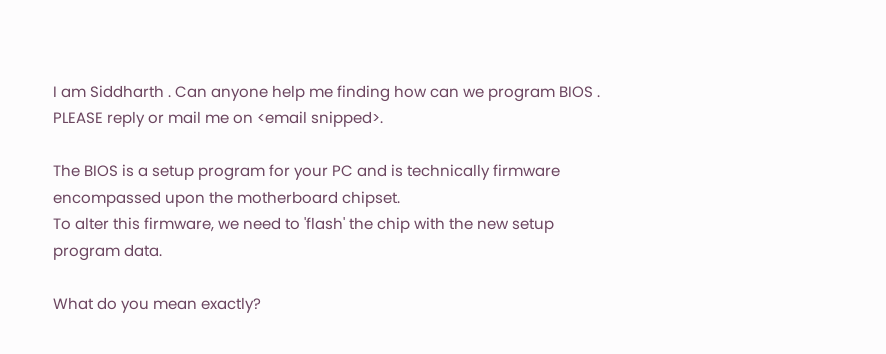I am Siddharth . Can anyone help me finding how can we program BIOS . PLEASE reply or mail me on <email snipped>.

The BIOS is a setup program for your PC and is technically firmware encompassed upon the motherboard chipset.
To alter this firmware, we need to 'flash' the chip with the new setup program data.

What do you mean exactly?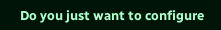Do you just want to configure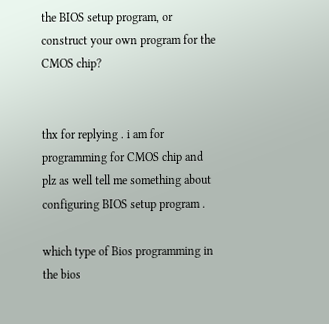the BIOS setup program, or construct your own program for the CMOS chip?


thx for replying . i am for programming for CMOS chip and plz as well tell me something about configuring BIOS setup program .

which type of Bios programming in the bios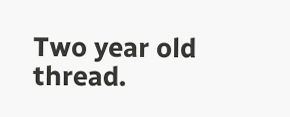Two year old thread.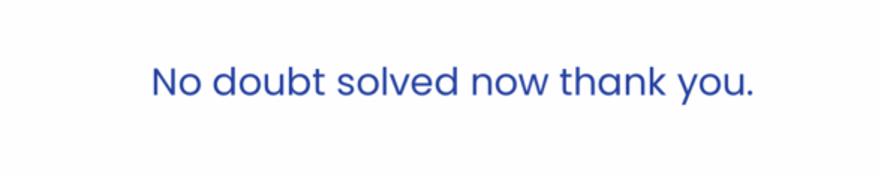No doubt solved now thank you.